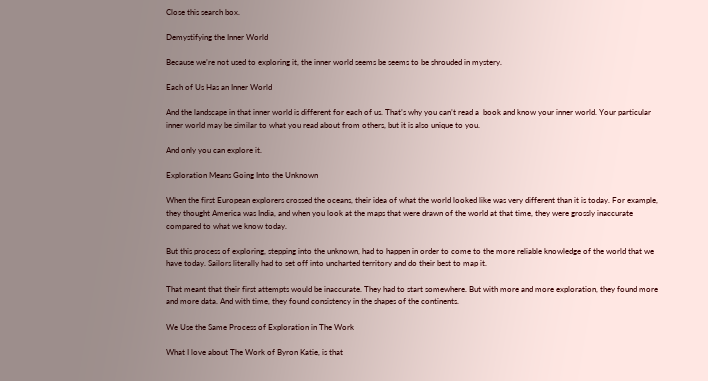Close this search box.

Demystifying the Inner World

Because we’re not used to exploring it, the inner world seems be seems to be shrouded in mystery.

Each of Us Has an Inner World

And the landscape in that inner world is different for each of us. That’s why you can’t read a  book and know your inner world. Your particular inner world may be similar to what you read about from others, but it is also unique to you.

And only you can explore it.

Exploration Means Going Into the Unknown

When the first European explorers crossed the oceans, their idea of what the world looked like was very different than it is today. For example, they thought America was India, and when you look at the maps that were drawn of the world at that time, they were grossly inaccurate compared to what we know today.

But this process of exploring, stepping into the unknown, had to happen in order to come to the more reliable knowledge of the world that we have today. Sailors literally had to set off into uncharted territory and do their best to map it.

That meant that their first attempts would be inaccurate. They had to start somewhere. But with more and more exploration, they found more and more data. And with time, they found consistency in the shapes of the continents.

We Use the Same Process of Exploration in The Work

What I love about The Work of Byron Katie, is that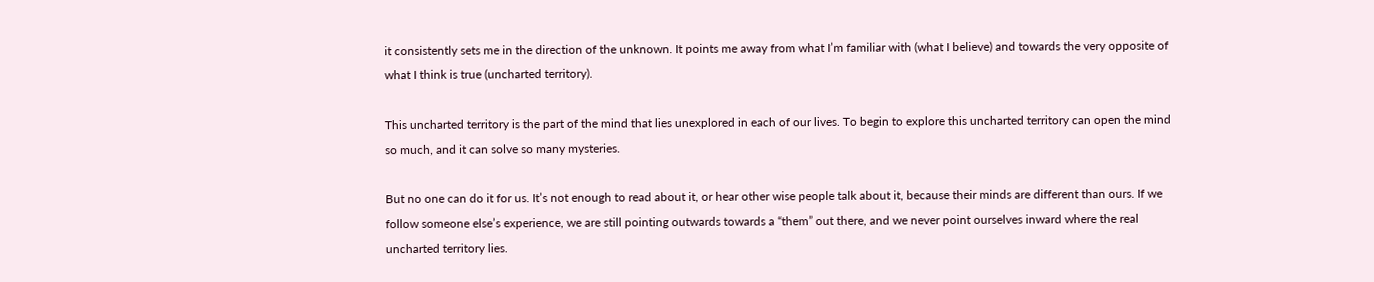it consistently sets me in the direction of the unknown. It points me away from what I’m familiar with (what I believe) and towards the very opposite of what I think is true (uncharted territory).

This uncharted territory is the part of the mind that lies unexplored in each of our lives. To begin to explore this uncharted territory can open the mind so much, and it can solve so many mysteries.

But no one can do it for us. It’s not enough to read about it, or hear other wise people talk about it, because their minds are different than ours. If we follow someone else’s experience, we are still pointing outwards towards a “them” out there, and we never point ourselves inward where the real uncharted territory lies.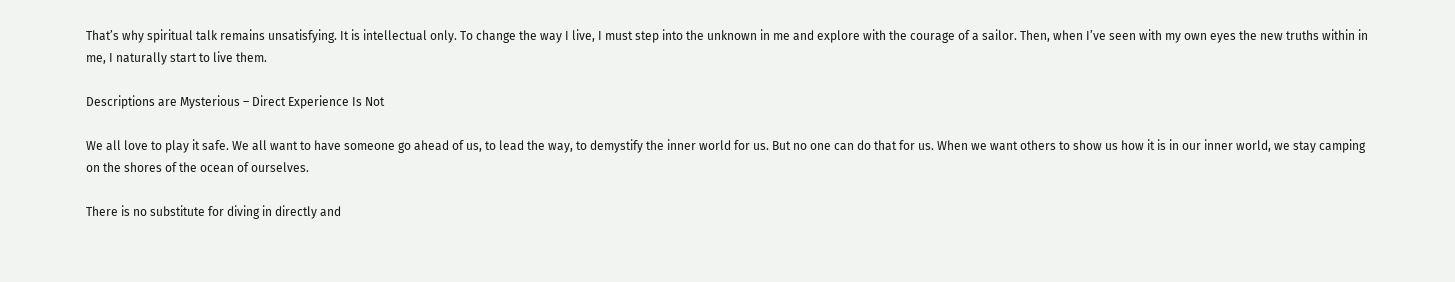That’s why spiritual talk remains unsatisfying. It is intellectual only. To change the way I live, I must step into the unknown in me and explore with the courage of a sailor. Then, when I’ve seen with my own eyes the new truths within in me, I naturally start to live them.

Descriptions are Mysterious – Direct Experience Is Not

We all love to play it safe. We all want to have someone go ahead of us, to lead the way, to demystify the inner world for us. But no one can do that for us. When we want others to show us how it is in our inner world, we stay camping on the shores of the ocean of ourselves.

There is no substitute for diving in directly and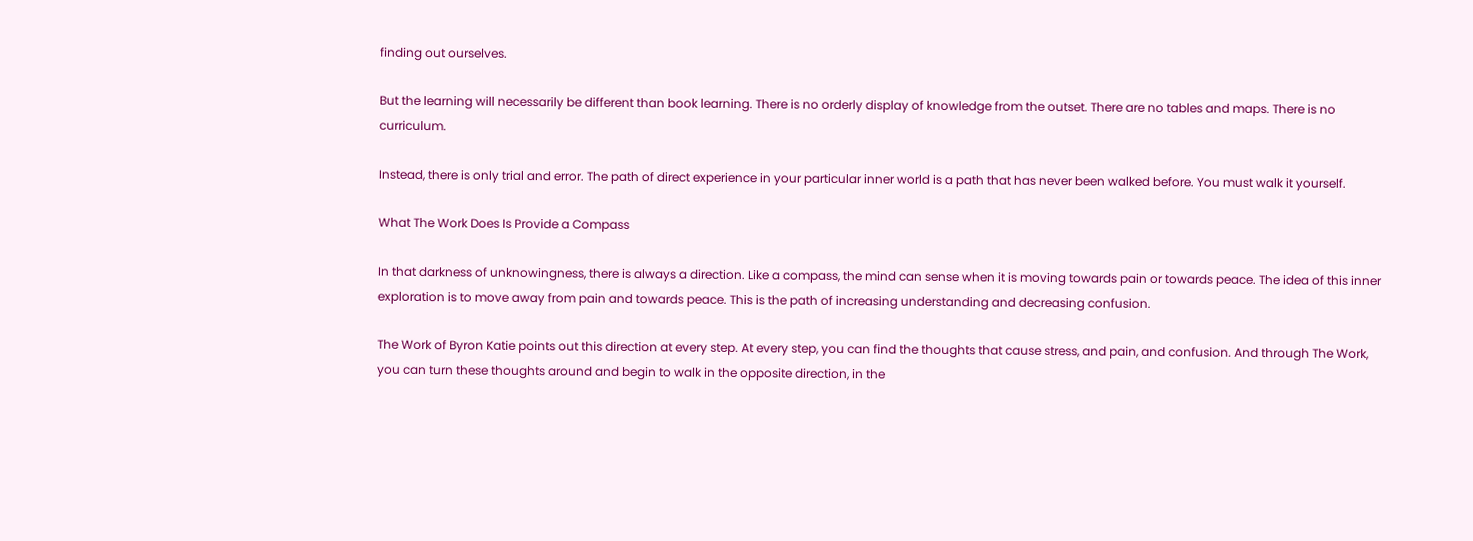finding out ourselves.

But the learning will necessarily be different than book learning. There is no orderly display of knowledge from the outset. There are no tables and maps. There is no curriculum.

Instead, there is only trial and error. The path of direct experience in your particular inner world is a path that has never been walked before. You must walk it yourself.

What The Work Does Is Provide a Compass

In that darkness of unknowingness, there is always a direction. Like a compass, the mind can sense when it is moving towards pain or towards peace. The idea of this inner exploration is to move away from pain and towards peace. This is the path of increasing understanding and decreasing confusion.

The Work of Byron Katie points out this direction at every step. At every step, you can find the thoughts that cause stress, and pain, and confusion. And through The Work, you can turn these thoughts around and begin to walk in the opposite direction, in the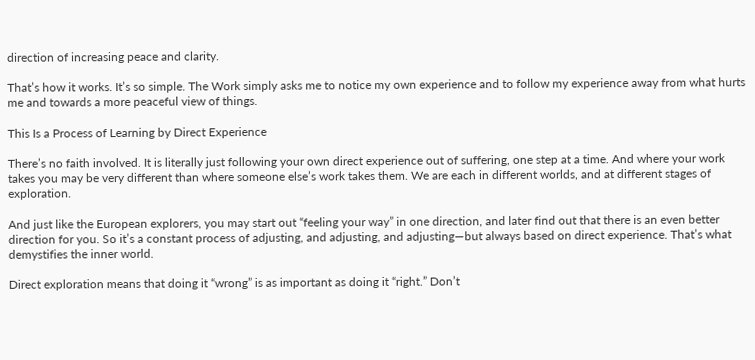direction of increasing peace and clarity.

That’s how it works. It’s so simple. The Work simply asks me to notice my own experience and to follow my experience away from what hurts me and towards a more peaceful view of things.

This Is a Process of Learning by Direct Experience

There’s no faith involved. It is literally just following your own direct experience out of suffering, one step at a time. And where your work takes you may be very different than where someone else’s work takes them. We are each in different worlds, and at different stages of exploration.

And just like the European explorers, you may start out “feeling your way” in one direction, and later find out that there is an even better direction for you. So it’s a constant process of adjusting, and adjusting, and adjusting—but always based on direct experience. That’s what demystifies the inner world.

Direct exploration means that doing it “wrong” is as important as doing it “right.” Don’t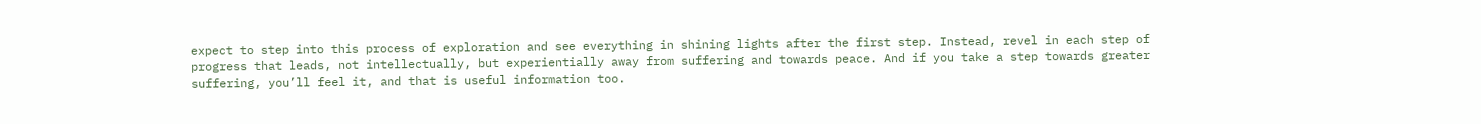expect to step into this process of exploration and see everything in shining lights after the first step. Instead, revel in each step of progress that leads, not intellectually, but experientially away from suffering and towards peace. And if you take a step towards greater suffering, you’ll feel it, and that is useful information too.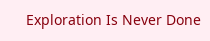Exploration Is Never Done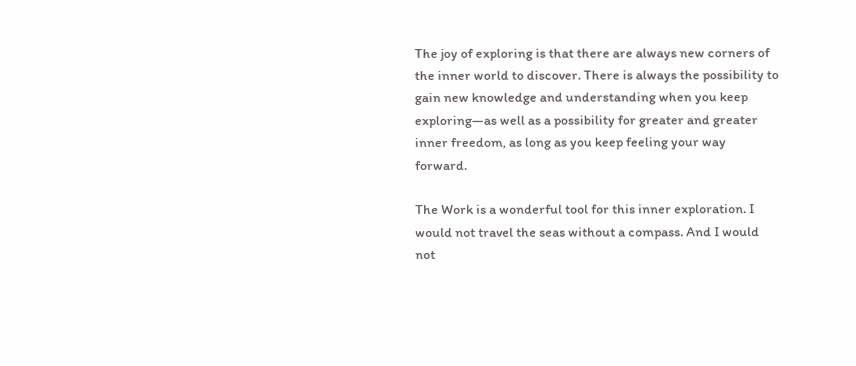The joy of exploring is that there are always new corners of the inner world to discover. There is always the possibility to gain new knowledge and understanding when you keep exploring—as well as a possibility for greater and greater inner freedom, as long as you keep feeling your way forward.

The Work is a wonderful tool for this inner exploration. I would not travel the seas without a compass. And I would not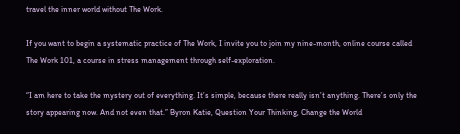travel the inner world without The Work.

If you want to begin a systematic practice of The Work, I invite you to join my nine-month, online course called The Work 101, a course in stress management through self-exploration.

“I am here to take the mystery out of everything. It’s simple, because there really isn’t anything. There’s only the story appearing now. And not even that.” Byron Katie, Question Your Thinking, Change the World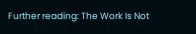Further reading: The Work Is Not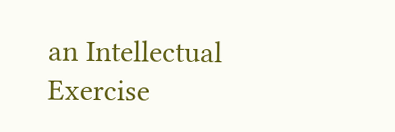an Intellectual Exercise